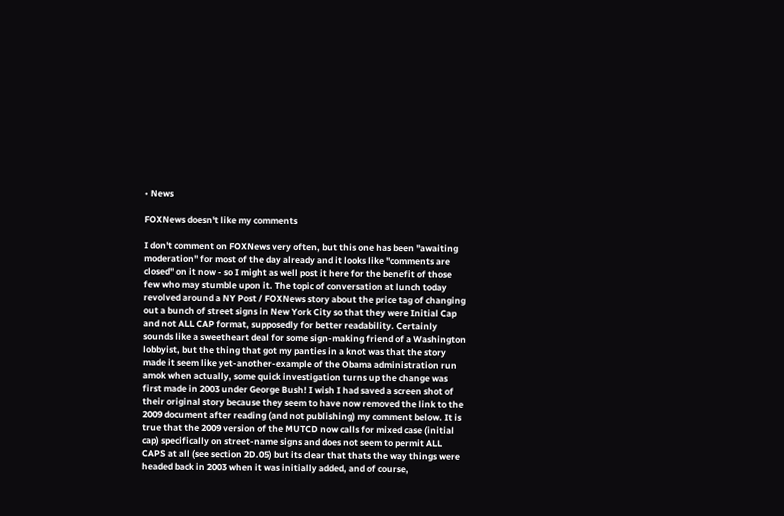• News

FOXNews doesn't like my comments

I don't comment on FOXNews very often, but this one has been "awaiting moderation" for most of the day already and it looks like "comments are closed" on it now - so I might as well post it here for the benefit of those few who may stumble upon it. The topic of conversation at lunch today revolved around a NY Post / FOXNews story about the price tag of changing out a bunch of street signs in New York City so that they were Initial Cap and not ALL CAP format, supposedly for better readability. Certainly sounds like a sweetheart deal for some sign-making friend of a Washington lobbyist, but the thing that got my panties in a knot was that the story made it seem like yet-another-example of the Obama administration run amok when actually, some quick investigation turns up the change was first made in 2003 under George Bush! I wish I had saved a screen shot of their original story because they seem to have now removed the link to the 2009 document after reading (and not publishing) my comment below. It is true that the 2009 version of the MUTCD now calls for mixed case (initial cap) specifically on street-name signs and does not seem to permit ALL CAPS at all (see section 2D.05) but its clear that thats the way things were headed back in 2003 when it was initially added, and of course,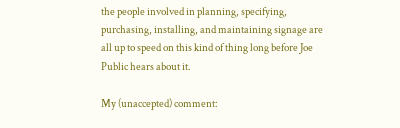the people involved in planning, specifying, purchasing, installing, and maintaining signage are all up to speed on this kind of thing long before Joe Public hears about it.

My (unaccepted) comment: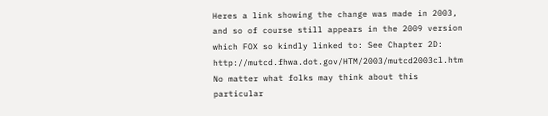Heres a link showing the change was made in 2003, and so of course still appears in the 2009 version which FOX so kindly linked to: See Chapter 2D: http://mutcd.fhwa.dot.gov/HTM/2003/mutcd2003cl.htm No matter what folks may think about this particular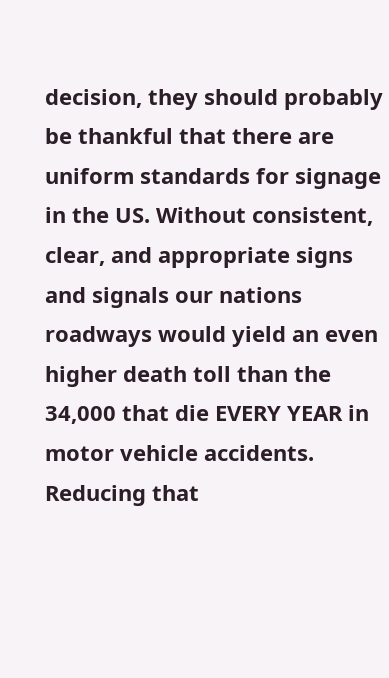decision, they should probably be thankful that there are uniform standards for signage in the US. Without consistent, clear, and appropriate signs and signals our nations roadways would yield an even higher death toll than the 34,000 that die EVERY YEAR in motor vehicle accidents. Reducing that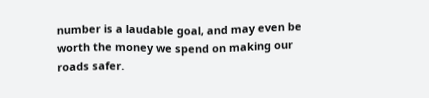number is a laudable goal, and may even be worth the money we spend on making our roads safer.